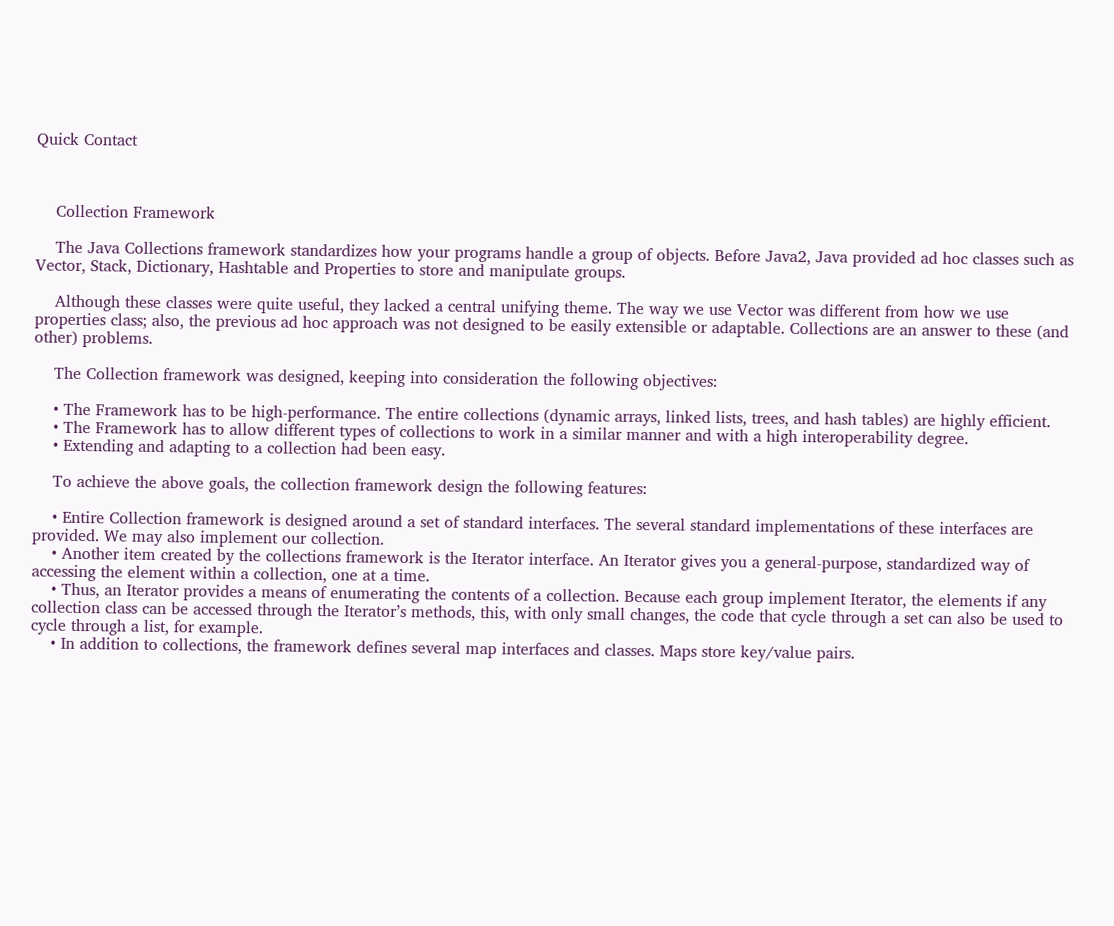Quick Contact



    Collection Framework

    The Java Collections framework standardizes how your programs handle a group of objects. Before Java2, Java provided ad hoc classes such as Vector, Stack, Dictionary, Hashtable and Properties to store and manipulate groups.

    Although these classes were quite useful, they lacked a central unifying theme. The way we use Vector was different from how we use properties class; also, the previous ad hoc approach was not designed to be easily extensible or adaptable. Collections are an answer to these (and other) problems.

    The Collection framework was designed, keeping into consideration the following objectives:

    • The Framework has to be high-performance. The entire collections (dynamic arrays, linked lists, trees, and hash tables) are highly efficient.
    • The Framework has to allow different types of collections to work in a similar manner and with a high interoperability degree.
    • Extending and adapting to a collection had been easy.

    To achieve the above goals, the collection framework design the following features:

    • Entire Collection framework is designed around a set of standard interfaces. The several standard implementations of these interfaces are provided. We may also implement our collection.
    • Another item created by the collections framework is the Iterator interface. An Iterator gives you a general-purpose, standardized way of accessing the element within a collection, one at a time.
    • Thus, an Iterator provides a means of enumerating the contents of a collection. Because each group implement Iterator, the elements if any collection class can be accessed through the Iterator’s methods, this, with only small changes, the code that cycle through a set can also be used to cycle through a list, for example.
    • In addition to collections, the framework defines several map interfaces and classes. Maps store key/value pairs.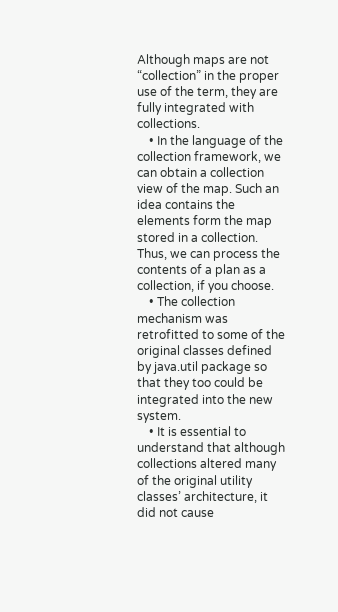Although maps are not “collection” in the proper use of the term, they are fully integrated with collections.
    • In the language of the collection framework, we can obtain a collection view of the map. Such an idea contains the elements form the map stored in a collection. Thus, we can process the contents of a plan as a collection, if you choose.
    • The collection mechanism was retrofitted to some of the original classes defined by java.util package so that they too could be integrated into the new system.
    • It is essential to understand that although collections altered many of the original utility classes’ architecture, it did not cause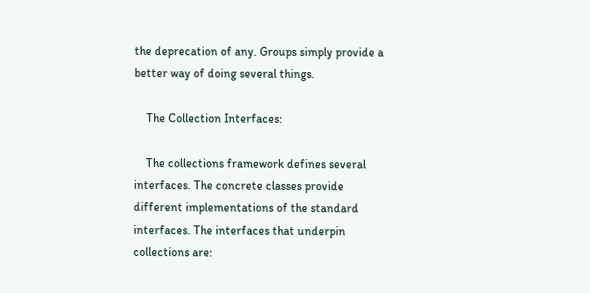the deprecation of any. Groups simply provide a better way of doing several things.

    The Collection Interfaces:

    The collections framework defines several interfaces. The concrete classes provide different implementations of the standard interfaces. The interfaces that underpin collections are: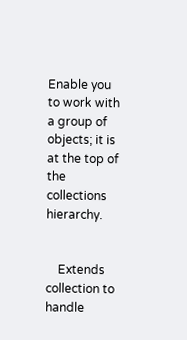Enable you to work with a group of objects; it is at the top of the collections hierarchy.


    Extends collection to handle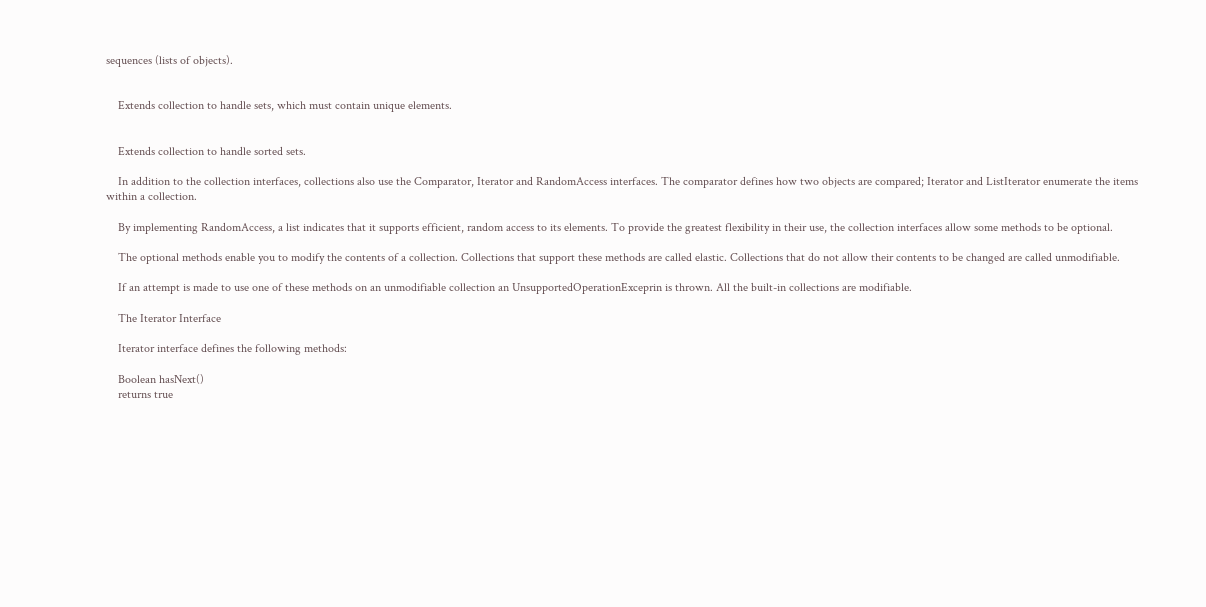sequences (lists of objects).


    Extends collection to handle sets, which must contain unique elements.


    Extends collection to handle sorted sets.

    In addition to the collection interfaces, collections also use the Comparator, Iterator and RandomAccess interfaces. The comparator defines how two objects are compared; Iterator and ListIterator enumerate the items within a collection.

    By implementing RandomAccess, a list indicates that it supports efficient, random access to its elements. To provide the greatest flexibility in their use, the collection interfaces allow some methods to be optional.

    The optional methods enable you to modify the contents of a collection. Collections that support these methods are called elastic. Collections that do not allow their contents to be changed are called unmodifiable.

    If an attempt is made to use one of these methods on an unmodifiable collection an UnsupportedOperationExceprin is thrown. All the built-in collections are modifiable.

    The Iterator Interface

    Iterator interface defines the following methods:

    Boolean hasNext()
    returns true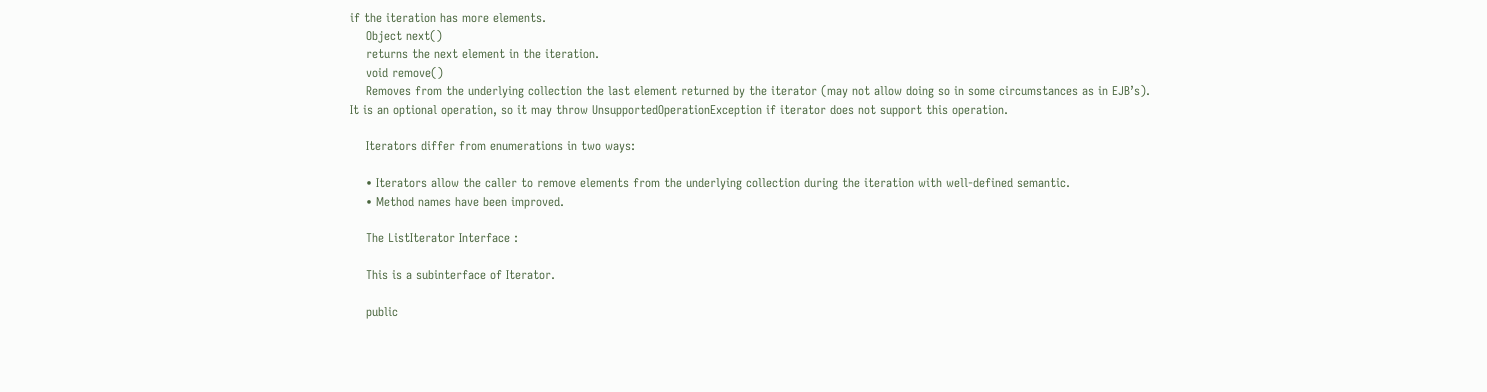if the iteration has more elements.
    Object next()
    returns the next element in the iteration.
    void remove()
    Removes from the underlying collection the last element returned by the iterator (may not allow doing so in some circumstances as in EJB’s). It is an optional operation, so it may throw UnsupportedOperationException if iterator does not support this operation.

    Iterators differ from enumerations in two ways:

    • Iterators allow the caller to remove elements from the underlying collection during the iteration with well-defined semantic.
    • Method names have been improved.

    The ListIterator Interface :

    This is a subinterface of Iterator.

    public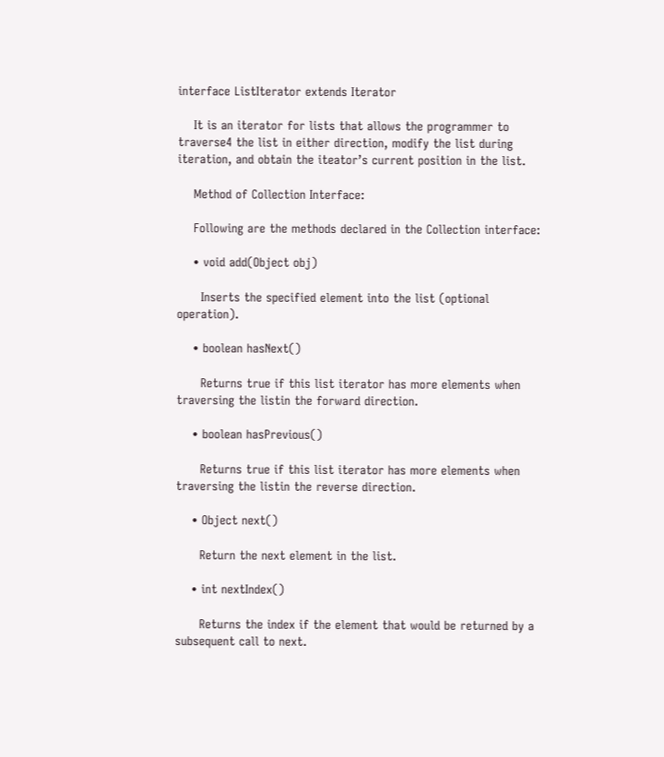interface ListIterator extends Iterator

    It is an iterator for lists that allows the programmer to traverse4 the list in either direction, modify the list during iteration, and obtain the iteator’s current position in the list.

    Method of Collection Interface:

    Following are the methods declared in the Collection interface:

    • void add(Object obj)

      Inserts the specified element into the list (optional operation).

    • boolean hasNext()

      Returns true if this list iterator has more elements when traversing the listin the forward direction.

    • boolean hasPrevious()

      Returns true if this list iterator has more elements when traversing the listin the reverse direction.

    • Object next()

      Return the next element in the list.

    • int nextIndex()

      Returns the index if the element that would be returned by a subsequent call to next.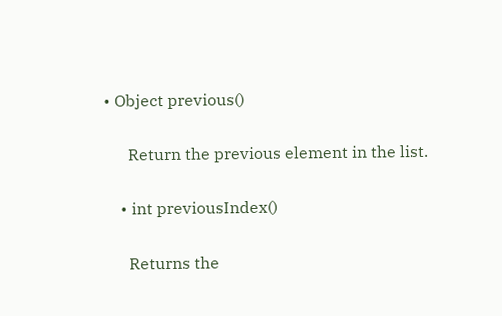• Object previous()

      Return the previous element in the list.

    • int previousIndex()

      Returns the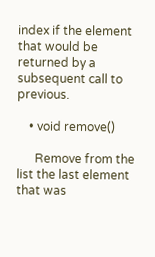index if the element that would be returned by a subsequent call to previous.

    • void remove()

      Remove from the list the last element that was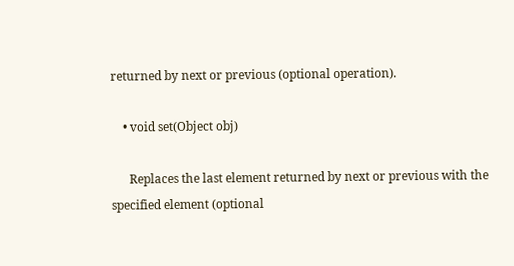returned by next or previous (optional operation).

    • void set(Object obj)

      Replaces the last element returned by next or previous with the specified element (optional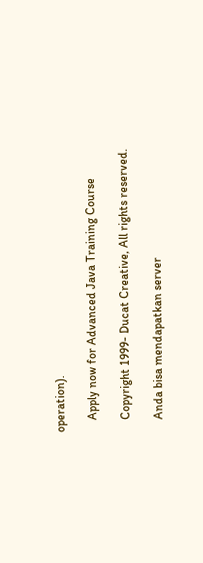operation).

    Apply now for Advanced Java Training Course

    Copyright 1999- Ducat Creative, All rights reserved.

    Anda bisa mendapatkan server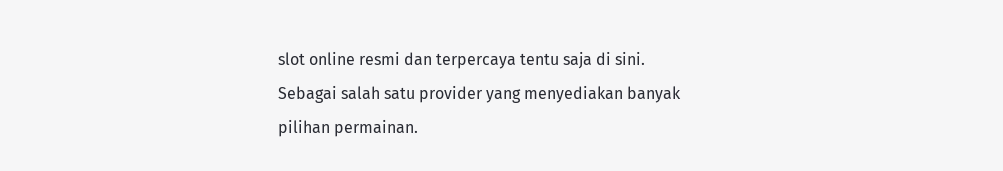slot online resmi dan terpercaya tentu saja di sini. Sebagai salah satu provider yang menyediakan banyak pilihan permainan.